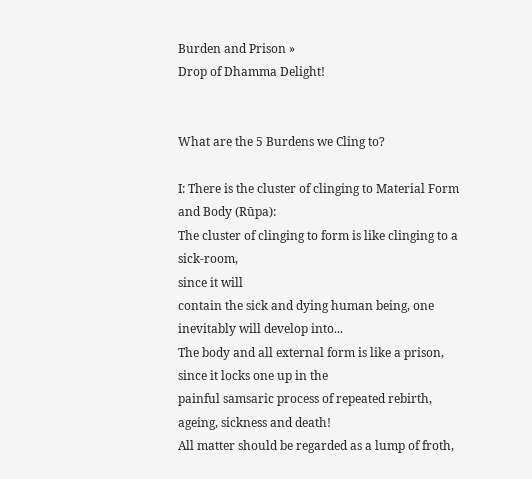Burden and Prison »
Drop of Dhamma Delight!


What are the 5 Burdens we Cling to?

I: There is the cluster of clinging to Material Form and Body (Rūpa):
The cluster of clinging to form is like clinging to a sick-room,
since it will
contain the sick and dying human being, one inevitably will develop into...
The body and all external form is like a prison, since it locks one up in the
painful samsaric process of repeated rebirth, ageing, sickness and death!
All matter should be regarded as a lump of froth,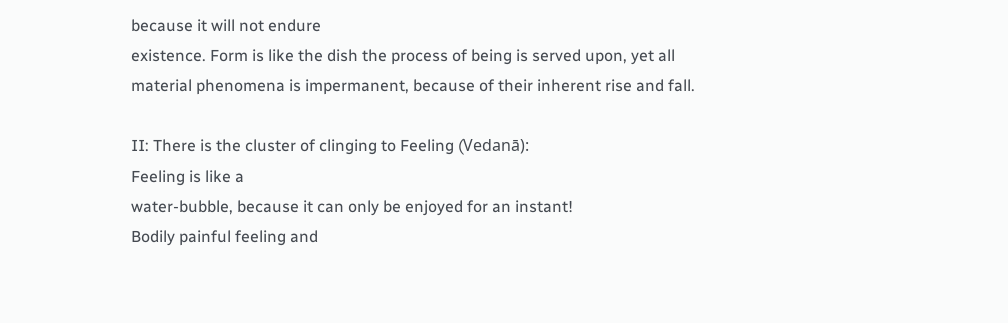because it will not endure
existence. Form is like the dish the process of being is served upon, yet all
material phenomena is impermanent, because of their inherent rise and fall.

II: There is the cluster of clinging to Feeling (Vedanā):
Feeling is like a
water-bubble, because it can only be enjoyed for an instant!
Bodily painful feeling and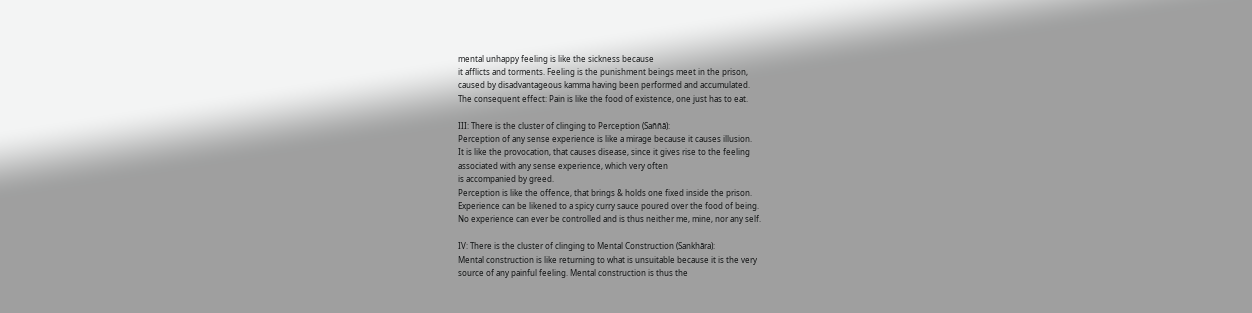mental unhappy feeling is like the sickness because
it afflicts and torments. Feeling is the punishment beings meet in the prison,
caused by disadvantageous kamma having been performed and accumulated.
The consequent effect: Pain is like the food of existence, one just has to eat.

III: There is the cluster of clinging to Perception (Saññā):
Perception of any sense experience is like a mirage because it causes illusion.
It is like the provocation, that causes disease, since it gives rise to the feeling
associated with any sense experience, which very often
is accompanied by greed.
Perception is like the offence, that brings & holds one fixed inside the prison.
Experience can be likened to a spicy curry sauce poured over the food of being.
No experience can ever be controlled and is thus neither me, mine, nor any self.

IV: There is the cluster of clinging to Mental Construction (Sankhāra):
Mental construction is like returning to what is unsuitable because it is the very
source of any painful feeling. Mental construction is thus the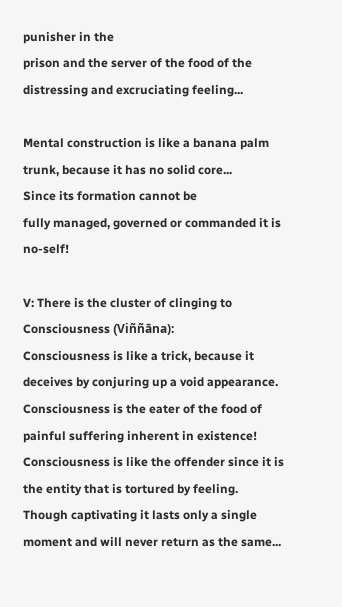punisher in the
prison and the server of the food of the distressing and excruciating feeling...

Mental construction is like a banana palm trunk, because it has no solid core...
Since its formation cannot be
fully managed, governed or commanded it is no-self!

V: There is the cluster of clinging to Consciousness (Viññāna):
Consciousness is like a trick, because it deceives by conjuring up a void appearance.
Consciousness is the eater of the food of painful suffering inherent in existence!
Consciousness is like the offender since it is the entity that is tortured by feeling.
Though captivating it lasts only a single moment and will never return as the same...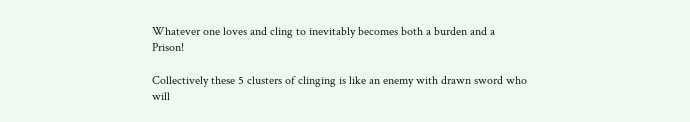Whatever one loves and cling to inevitably becomes both a burden and a Prison!

Collectively these 5 clusters of clinging is like an enemy with drawn sword who will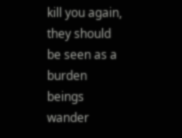kill you again, they should be seen as a burden beings wander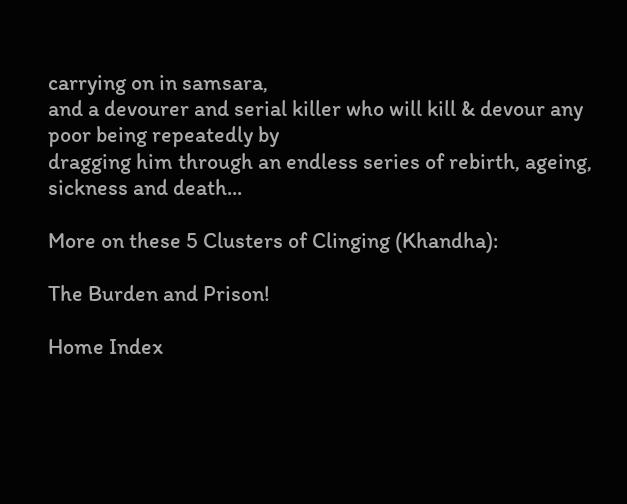carrying on in samsara,
and a devourer and serial killer who will kill & devour any poor being repeatedly by
dragging him through an endless series of rebirth, ageing, sickness and death...

More on these 5 Clusters of Clinging (Khandha):

The Burden and Prison!

Home Index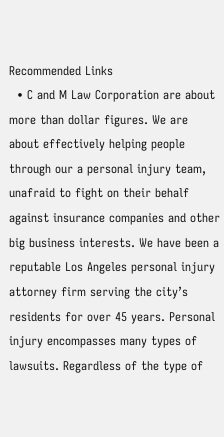Recommended Links
  • C and M Law Corporation are about more than dollar figures. We are about effectively helping people through our a personal injury team, unafraid to fight on their behalf against insurance companies and other big business interests. We have been a reputable Los Angeles personal injury attorney firm serving the city’s residents for over 45 years. Personal injury encompasses many types of lawsuits. Regardless of the type of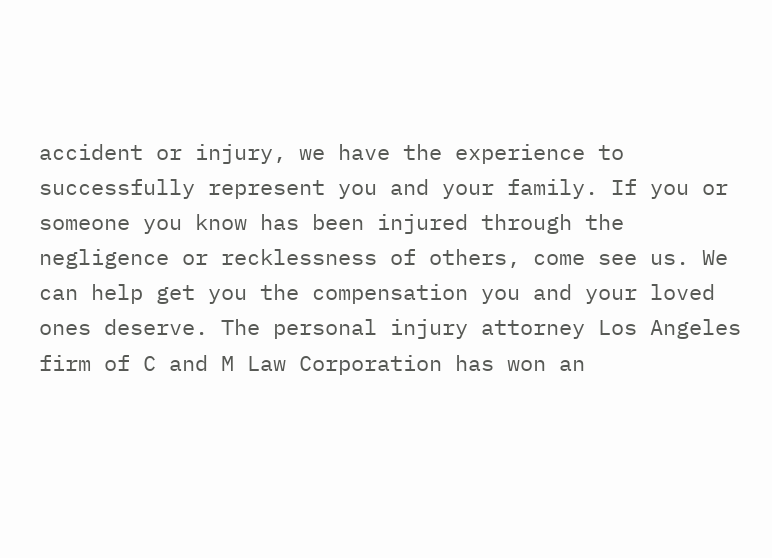accident or injury, we have the experience to successfully represent you and your family. If you or someone you know has been injured through the negligence or recklessness of others, come see us. We can help get you the compensation you and your loved ones deserve. The personal injury attorney Los Angeles firm of C and M Law Corporation has won an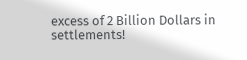excess of 2 Billion Dollars in settlements!